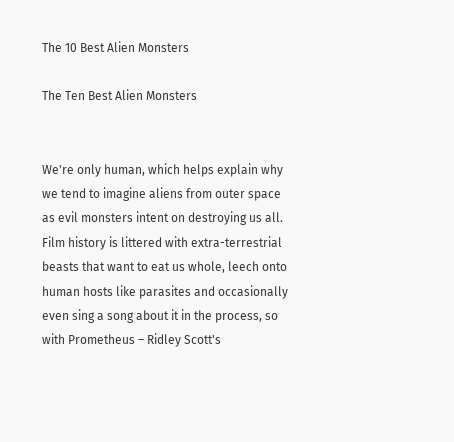The 10 Best Alien Monsters

The Ten Best Alien Monsters


We're only human, which helps explain why we tend to imagine aliens from outer space as evil monsters intent on destroying us all. Film history is littered with extra-terrestrial beasts that want to eat us whole, leech onto human hosts like parasites and occasionally even sing a song about it in the process, so with Prometheus – Ridley Scott's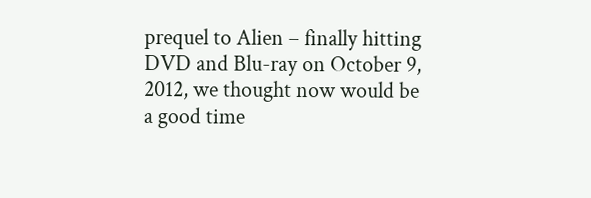prequel to Alien – finally hitting DVD and Blu-ray on October 9, 2012, we thought now would be a good time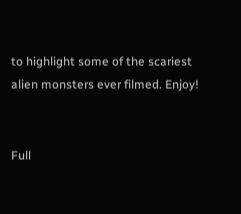to highlight some of the scariest alien monsters ever filmed. Enjoy!


Full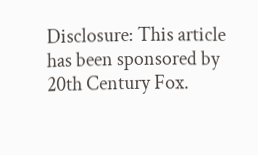Disclosure: This article has been sponsored by 20th Century Fox.